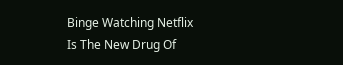Binge Watching Netflix Is The New Drug Of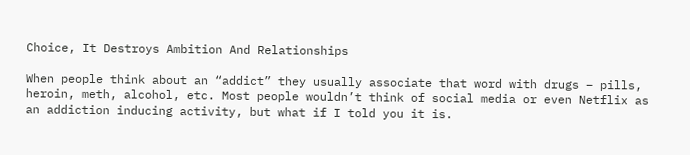Choice, It Destroys Ambition And Relationships

When people think about an “addict” they usually associate that word with drugs – pills, heroin, meth, alcohol, etc. Most people wouldn’t think of social media or even Netflix as an addiction inducing activity, but what if I told you it is.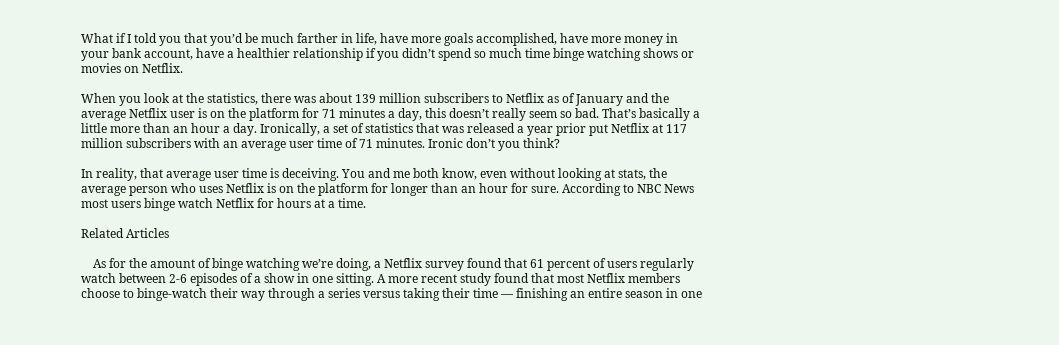What if I told you that you’d be much farther in life, have more goals accomplished, have more money in your bank account, have a healthier relationship if you didn’t spend so much time binge watching shows or movies on Netflix.

When you look at the statistics, there was about 139 million subscribers to Netflix as of January and the average Netflix user is on the platform for 71 minutes a day, this doesn’t really seem so bad. That’s basically a little more than an hour a day. Ironically, a set of statistics that was released a year prior put Netflix at 117 million subscribers with an average user time of 71 minutes. Ironic don’t you think?

In reality, that average user time is deceiving. You and me both know, even without looking at stats, the average person who uses Netflix is on the platform for longer than an hour for sure. According to NBC News most users binge watch Netflix for hours at a time.

Related Articles

    As for the amount of binge watching we’re doing, a Netflix survey found that 61 percent of users regularly watch between 2-6 episodes of a show in one sitting. A more recent study found that most Netflix members choose to binge-watch their way through a series versus taking their time — finishing an entire season in one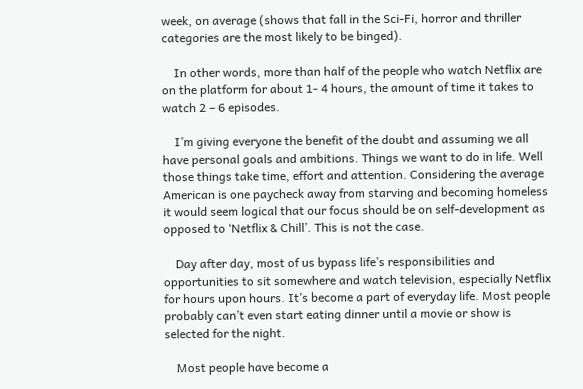week, on average (shows that fall in the Sci-Fi, horror and thriller categories are the most likely to be binged).

    In other words, more than half of the people who watch Netflix are on the platform for about 1- 4 hours, the amount of time it takes to watch 2 – 6 episodes.

    I’m giving everyone the benefit of the doubt and assuming we all have personal goals and ambitions. Things we want to do in life. Well those things take time, effort and attention. Considering the average American is one paycheck away from starving and becoming homeless it would seem logical that our focus should be on self-development as opposed to ‘Netflix & Chill’. This is not the case.

    Day after day, most of us bypass life’s responsibilities and opportunities to sit somewhere and watch television, especially Netflix for hours upon hours. It’s become a part of everyday life. Most people probably can’t even start eating dinner until a movie or show is selected for the night.

    Most people have become a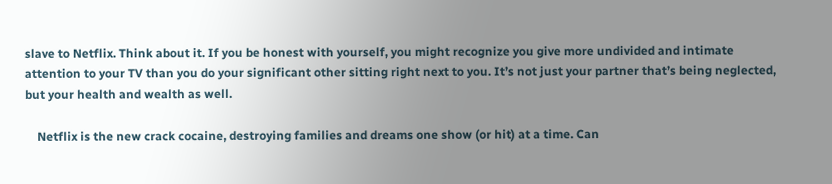slave to Netflix. Think about it. If you be honest with yourself, you might recognize you give more undivided and intimate attention to your TV than you do your significant other sitting right next to you. It’s not just your partner that’s being neglected, but your health and wealth as well.

    Netflix is the new crack cocaine, destroying families and dreams one show (or hit) at a time. Can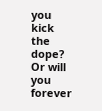you kick the dope? Or will you forever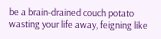be a brain-drained couch potato wasting your life away, feigning like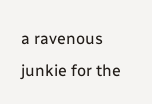a ravenous junkie for the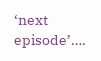‘next episode’….